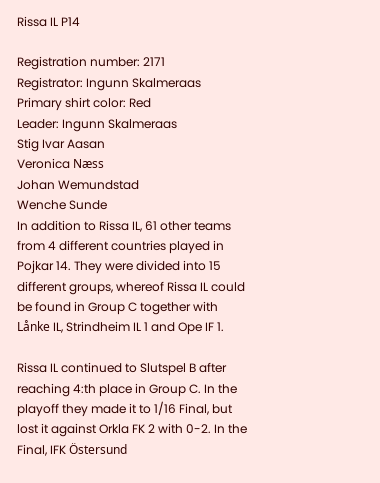Rissa IL P14

Registration number: 2171
Registrator: Ingunn Skalmeraas
Primary shirt color: Red
Leader: Ingunn Skalmeraas
Stig Ivar Aasan
Veronica Næss
Johan Wemundstad
Wenche Sunde
In addition to Rissa IL, 61 other teams from 4 different countries played in Pojkar 14. They were divided into 15 different groups, whereof Rissa IL could be found in Group C together with Lånke IL, Strindheim IL 1 and Ope IF 1.

Rissa IL continued to Slutspel B after reaching 4:th place in Group C. In the playoff they made it to 1/16 Final, but lost it against Orkla FK 2 with 0-2. In the Final, IFK Östersund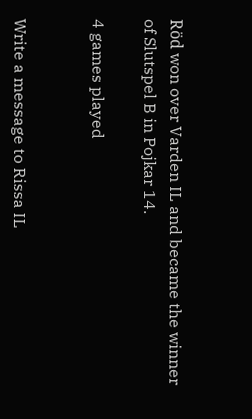Röd won over Varden IL and became the winner of Slutspel B in Pojkar 14.

4 games played


Write a message to Rissa IL